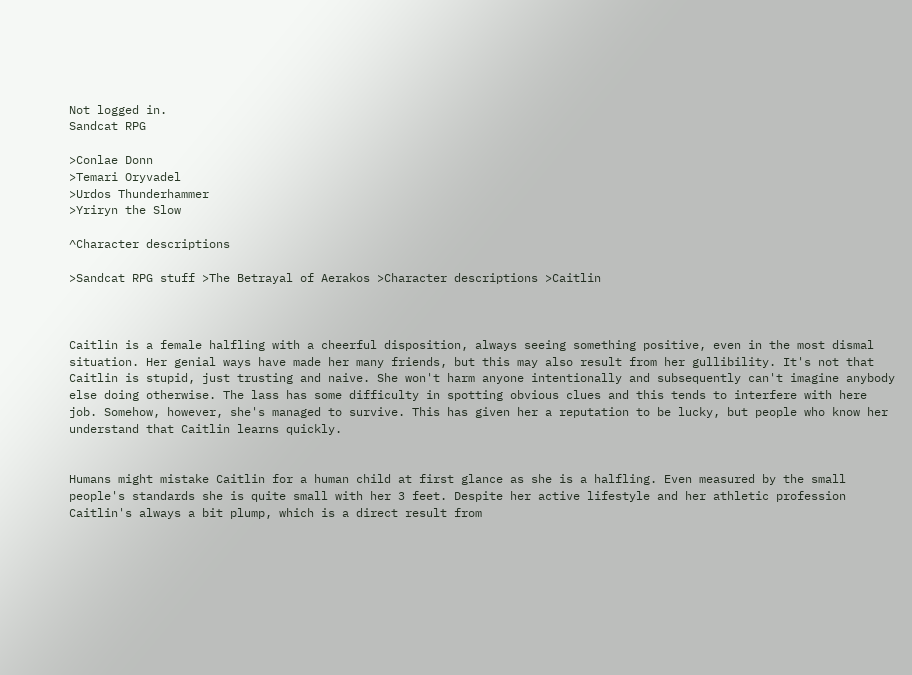Not logged in.
Sandcat RPG

>Conlae Donn
>Temari Oryvadel
>Urdos Thunderhammer
>Yriryn the Slow

^Character descriptions

>Sandcat RPG stuff >The Betrayal of Aerakos >Character descriptions >Caitlin



Caitlin is a female halfling with a cheerful disposition, always seeing something positive, even in the most dismal situation. Her genial ways have made her many friends, but this may also result from her gullibility. It's not that Caitlin is stupid, just trusting and naive. She won't harm anyone intentionally and subsequently can't imagine anybody else doing otherwise. The lass has some difficulty in spotting obvious clues and this tends to interfere with here job. Somehow, however, she's managed to survive. This has given her a reputation to be lucky, but people who know her understand that Caitlin learns quickly.


Humans might mistake Caitlin for a human child at first glance as she is a halfling. Even measured by the small people's standards she is quite small with her 3 feet. Despite her active lifestyle and her athletic profession Caitlin's always a bit plump, which is a direct result from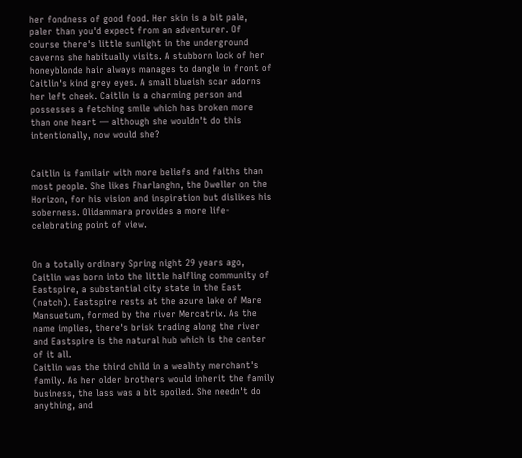her fondness of good food. Her skin is a bit pale, paler than you'd expect from an adventurer. Of course there's little sunlight in the underground caverns she habitually visits. A stubborn lock of her honeyblonde hair always manages to dangle in front of Caitlin's kind grey eyes. A small blueish scar adorns her left cheek. Caitlin is a charming person and possesses a fetching smile which has broken more than one heart — although she wouldn't do this intentionally, now would she?


Caitlin is familair with more beliefs and faiths than most people. She likes Fharlanghn, the Dweller on the Horizon, for his vision and inspiration but dislikes his soberness. Olidammara provides a more life-celebrating point of view.


On a totally ordinary Spring night 29 years ago, Caitlin was born into the little halfling community of Eastspire, a substantial city state in the East (natch). Eastspire rests at the azure lake of Mare Mansuetum, formed by the river Mercatrix. As the name implies, there's brisk trading along the river and Eastspire is the natural hub which is the center of it all.
Caitlin was the third child in a wealhty merchant's family. As her older brothers would inherit the family business, the lass was a bit spoiled. She needn't do anything, and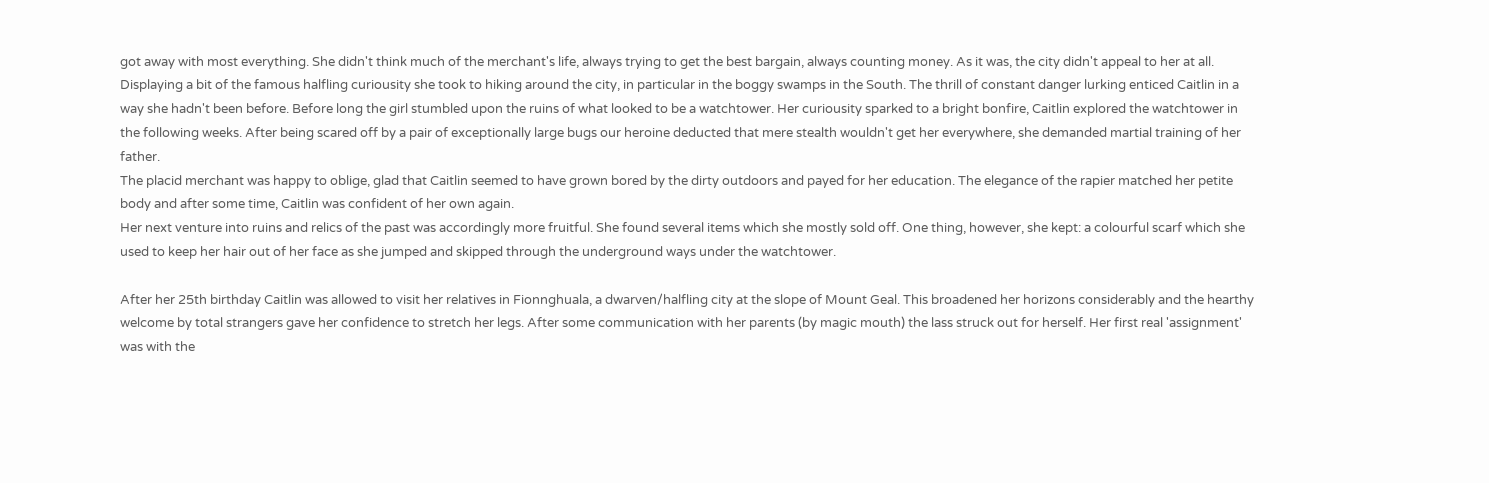got away with most everything. She didn't think much of the merchant's life, always trying to get the best bargain, always counting money. As it was, the city didn't appeal to her at all. Displaying a bit of the famous halfling curiousity she took to hiking around the city, in particular in the boggy swamps in the South. The thrill of constant danger lurking enticed Caitlin in a way she hadn't been before. Before long the girl stumbled upon the ruins of what looked to be a watchtower. Her curiousity sparked to a bright bonfire, Caitlin explored the watchtower in the following weeks. After being scared off by a pair of exceptionally large bugs our heroine deducted that mere stealth wouldn't get her everywhere, she demanded martial training of her father.
The placid merchant was happy to oblige, glad that Caitlin seemed to have grown bored by the dirty outdoors and payed for her education. The elegance of the rapier matched her petite body and after some time, Caitlin was confident of her own again.
Her next venture into ruins and relics of the past was accordingly more fruitful. She found several items which she mostly sold off. One thing, however, she kept: a colourful scarf which she used to keep her hair out of her face as she jumped and skipped through the underground ways under the watchtower.

After her 25th birthday Caitlin was allowed to visit her relatives in Fionnghuala, a dwarven/halfling city at the slope of Mount Geal. This broadened her horizons considerably and the hearthy welcome by total strangers gave her confidence to stretch her legs. After some communication with her parents (by magic mouth) the lass struck out for herself. Her first real 'assignment' was with the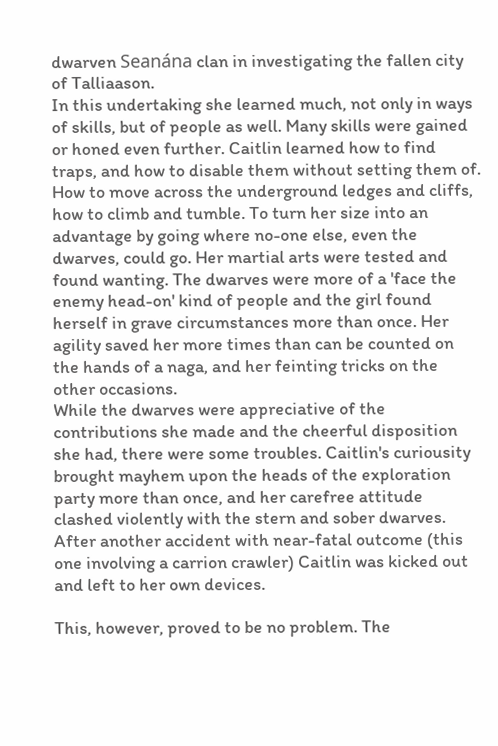dwarven Seanána clan in investigating the fallen city of Talliaason.
In this undertaking she learned much, not only in ways of skills, but of people as well. Many skills were gained or honed even further. Caitlin learned how to find traps, and how to disable them without setting them of. How to move across the underground ledges and cliffs, how to climb and tumble. To turn her size into an advantage by going where no-one else, even the dwarves, could go. Her martial arts were tested and found wanting. The dwarves were more of a 'face the enemy head-on' kind of people and the girl found herself in grave circumstances more than once. Her agility saved her more times than can be counted on the hands of a naga, and her feinting tricks on the other occasions.
While the dwarves were appreciative of the contributions she made and the cheerful disposition she had, there were some troubles. Caitlin's curiousity brought mayhem upon the heads of the exploration party more than once, and her carefree attitude clashed violently with the stern and sober dwarves. After another accident with near-fatal outcome (this one involving a carrion crawler) Caitlin was kicked out and left to her own devices.

This, however, proved to be no problem. The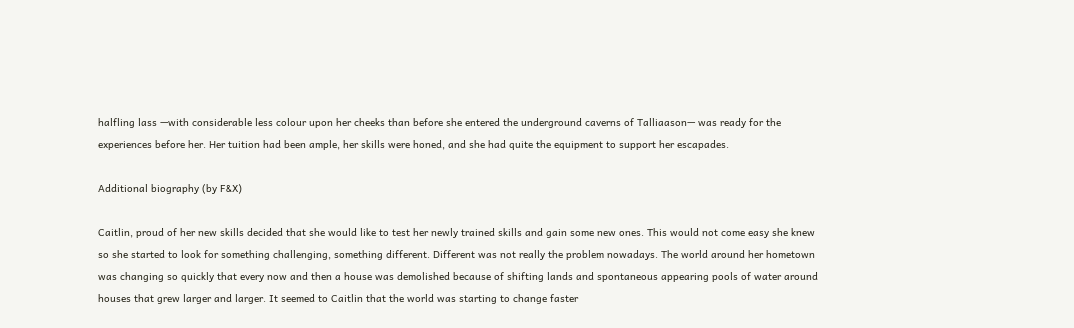halfling lass —with considerable less colour upon her cheeks than before she entered the underground caverns of Talliaason— was ready for the experiences before her. Her tuition had been ample, her skills were honed, and she had quite the equipment to support her escapades.

Additional biography (by F&X)

Caitlin, proud of her new skills decided that she would like to test her newly trained skills and gain some new ones. This would not come easy she knew so she started to look for something challenging, something different. Different was not really the problem nowadays. The world around her hometown was changing so quickly that every now and then a house was demolished because of shifting lands and spontaneous appearing pools of water around houses that grew larger and larger. It seemed to Caitlin that the world was starting to change faster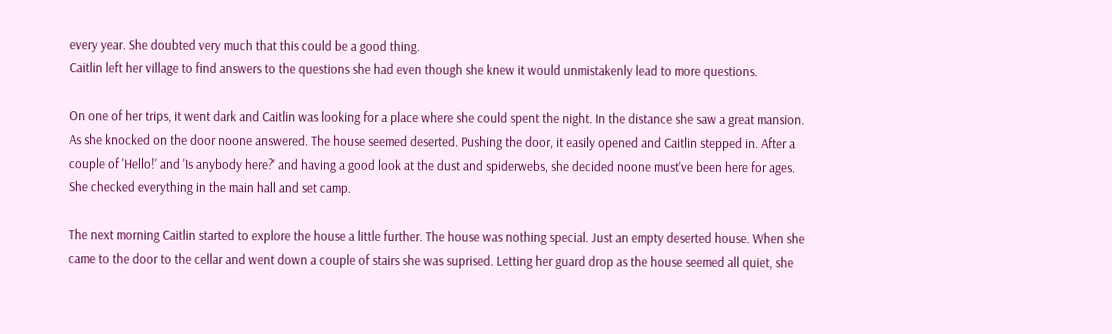every year. She doubted very much that this could be a good thing.
Caitlin left her village to find answers to the questions she had even though she knew it would unmistakenly lead to more questions.

On one of her trips, it went dark and Caitlin was looking for a place where she could spent the night. In the distance she saw a great mansion. As she knocked on the door noone answered. The house seemed deserted. Pushing the door, it easily opened and Caitlin stepped in. After a couple of 'Hello!' and 'Is anybody here?' and having a good look at the dust and spiderwebs, she decided noone must've been here for ages. She checked everything in the main hall and set camp.

The next morning Caitlin started to explore the house a little further. The house was nothing special. Just an empty deserted house. When she came to the door to the cellar and went down a couple of stairs she was suprised. Letting her guard drop as the house seemed all quiet, she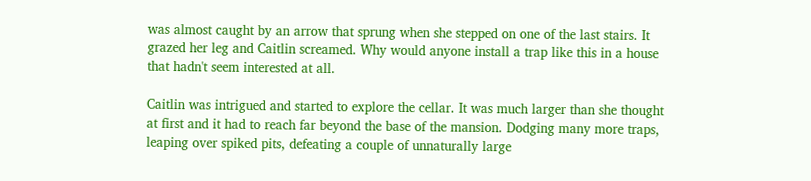was almost caught by an arrow that sprung when she stepped on one of the last stairs. It grazed her leg and Caitlin screamed. Why would anyone install a trap like this in a house that hadn't seem interested at all.

Caitlin was intrigued and started to explore the cellar. It was much larger than she thought at first and it had to reach far beyond the base of the mansion. Dodging many more traps, leaping over spiked pits, defeating a couple of unnaturally large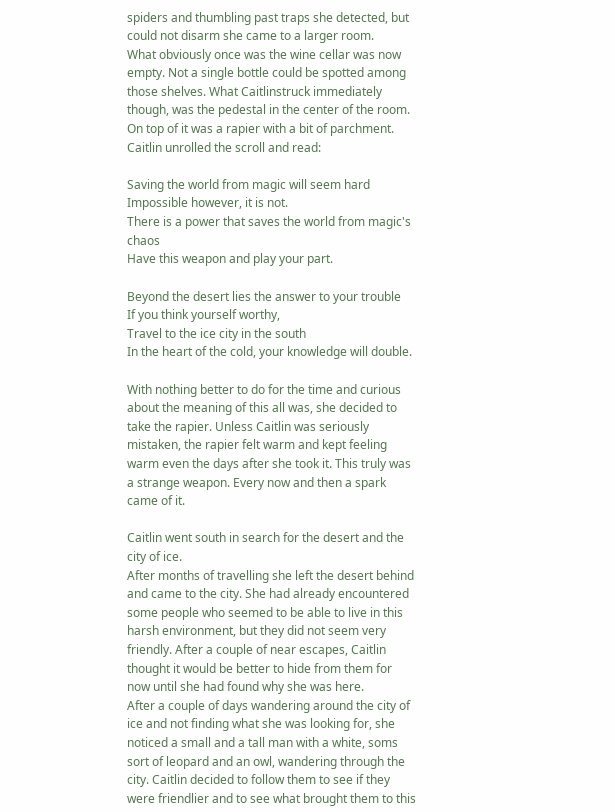spiders and thumbling past traps she detected, but could not disarm she came to a larger room.
What obviously once was the wine cellar was now empty. Not a single bottle could be spotted among those shelves. What Caitlinstruck immediately though, was the pedestal in the center of the room. On top of it was a rapier with a bit of parchment. Caitlin unrolled the scroll and read:

Saving the world from magic will seem hard
Impossible however, it is not.
There is a power that saves the world from magic's chaos
Have this weapon and play your part.

Beyond the desert lies the answer to your trouble
If you think yourself worthy,
Travel to the ice city in the south
In the heart of the cold, your knowledge will double.

With nothing better to do for the time and curious about the meaning of this all was, she decided to take the rapier. Unless Caitlin was seriously mistaken, the rapier felt warm and kept feeling warm even the days after she took it. This truly was a strange weapon. Every now and then a spark came of it.

Caitlin went south in search for the desert and the city of ice.
After months of travelling she left the desert behind and came to the city. She had already encountered some people who seemed to be able to live in this harsh environment, but they did not seem very friendly. After a couple of near escapes, Caitlin thought it would be better to hide from them for now until she had found why she was here.
After a couple of days wandering around the city of ice and not finding what she was looking for, she noticed a small and a tall man with a white, soms sort of leopard and an owl, wandering through the city. Caitlin decided to follow them to see if they were friendlier and to see what brought them to this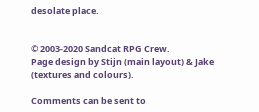desolate place.


© 2003-2020 Sandcat RPG Crew.
Page design by Stijn (main layout) & Jake (textures and colours).

Comments can be sent to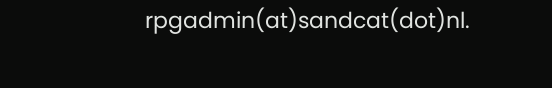rpgadmin(at)sandcat(dot)nl.